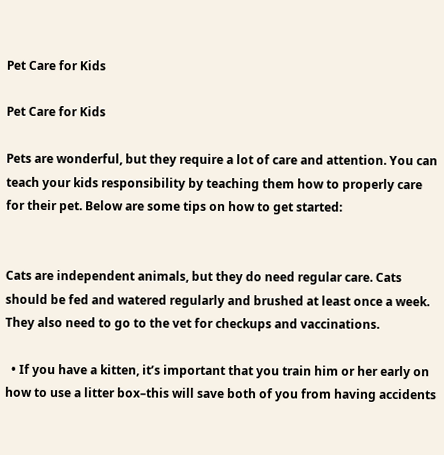Pet Care for Kids

Pet Care for Kids

Pets are wonderful, but they require a lot of care and attention. You can teach your kids responsibility by teaching them how to properly care for their pet. Below are some tips on how to get started:


Cats are independent animals, but they do need regular care. Cats should be fed and watered regularly and brushed at least once a week. They also need to go to the vet for checkups and vaccinations.

  • If you have a kitten, it’s important that you train him or her early on how to use a litter box–this will save both of you from having accidents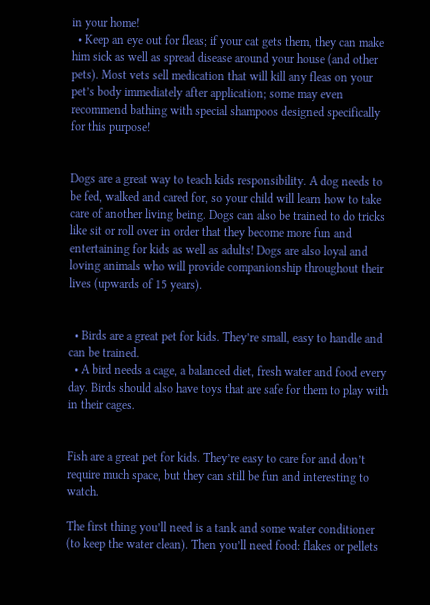in your home!
  • Keep an eye out for fleas; if your cat gets them, they can make him sick as well as spread disease around your house (and other pets). Most vets sell medication that will kill any fleas on your pet’s body immediately after application; some may even recommend bathing with special shampoos designed specifically for this purpose!


Dogs are a great way to teach kids responsibility. A dog needs to be fed, walked and cared for, so your child will learn how to take care of another living being. Dogs can also be trained to do tricks like sit or roll over in order that they become more fun and entertaining for kids as well as adults! Dogs are also loyal and loving animals who will provide companionship throughout their lives (upwards of 15 years).


  • Birds are a great pet for kids. They’re small, easy to handle and can be trained.
  • A bird needs a cage, a balanced diet, fresh water and food every day. Birds should also have toys that are safe for them to play with in their cages.


Fish are a great pet for kids. They’re easy to care for and don’t require much space, but they can still be fun and interesting to watch.

The first thing you’ll need is a tank and some water conditioner (to keep the water clean). Then you’ll need food: flakes or pellets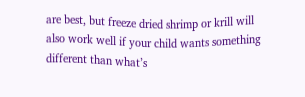are best, but freeze dried shrimp or krill will also work well if your child wants something different than what’s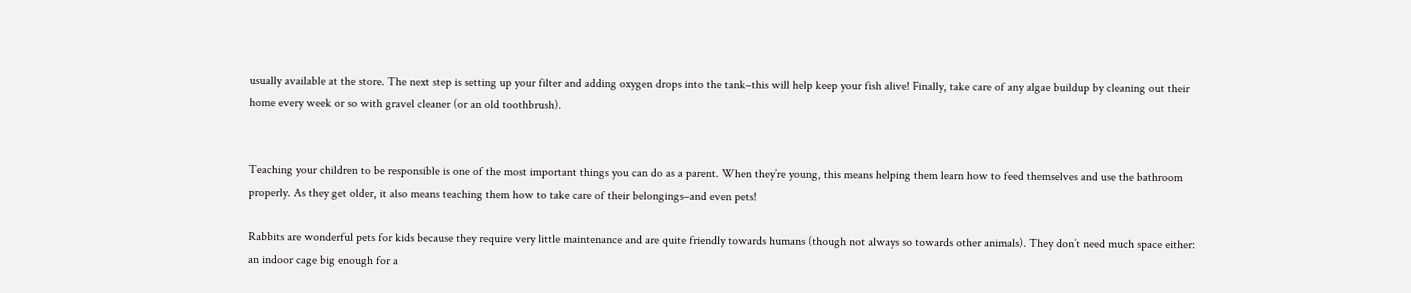usually available at the store. The next step is setting up your filter and adding oxygen drops into the tank–this will help keep your fish alive! Finally, take care of any algae buildup by cleaning out their home every week or so with gravel cleaner (or an old toothbrush).


Teaching your children to be responsible is one of the most important things you can do as a parent. When they’re young, this means helping them learn how to feed themselves and use the bathroom properly. As they get older, it also means teaching them how to take care of their belongings–and even pets!

Rabbits are wonderful pets for kids because they require very little maintenance and are quite friendly towards humans (though not always so towards other animals). They don’t need much space either: an indoor cage big enough for a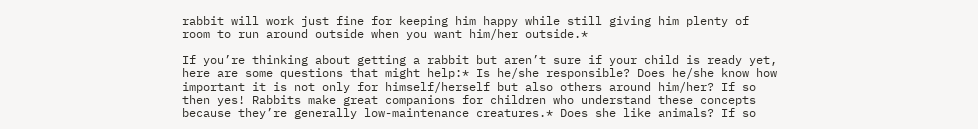rabbit will work just fine for keeping him happy while still giving him plenty of room to run around outside when you want him/her outside.*

If you’re thinking about getting a rabbit but aren’t sure if your child is ready yet, here are some questions that might help:* Is he/she responsible? Does he/she know how important it is not only for himself/herself but also others around him/her? If so then yes! Rabbits make great companions for children who understand these concepts because they’re generally low-maintenance creatures.* Does she like animals? If so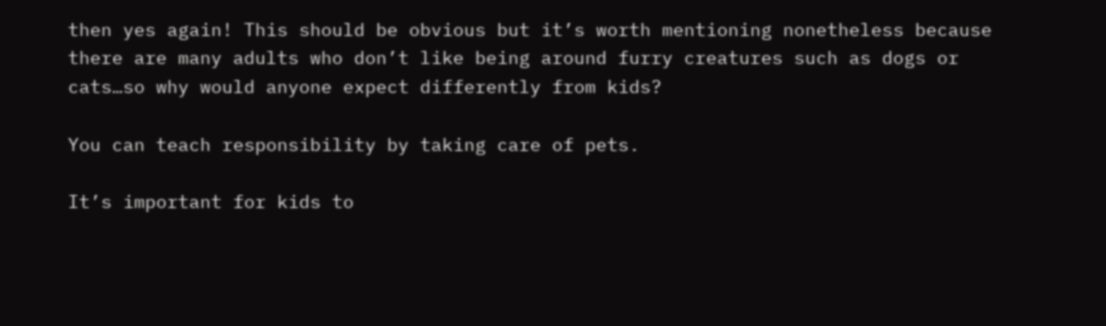then yes again! This should be obvious but it’s worth mentioning nonetheless because there are many adults who don’t like being around furry creatures such as dogs or cats…so why would anyone expect differently from kids?

You can teach responsibility by taking care of pets.

It’s important for kids to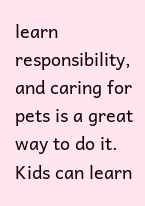learn responsibility, and caring for pets is a great way to do it. Kids can learn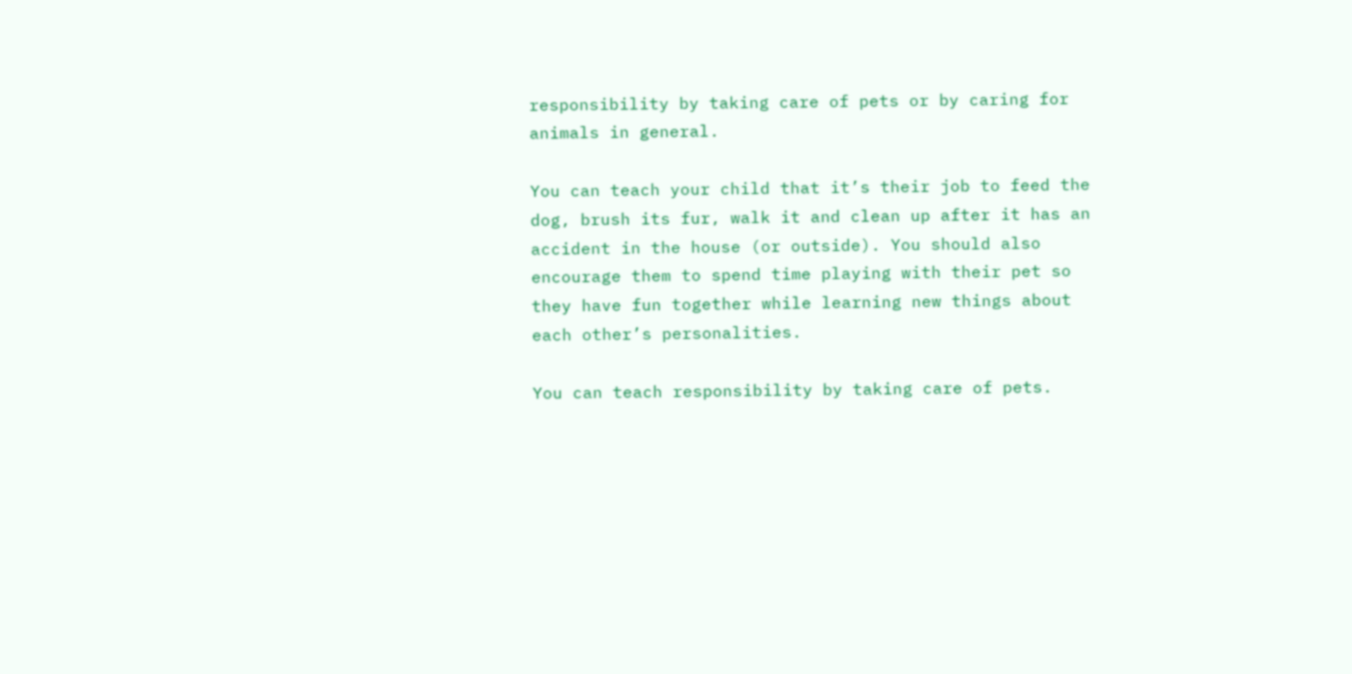responsibility by taking care of pets or by caring for animals in general.

You can teach your child that it’s their job to feed the dog, brush its fur, walk it and clean up after it has an accident in the house (or outside). You should also encourage them to spend time playing with their pet so they have fun together while learning new things about each other’s personalities.

You can teach responsibility by taking care of pets.